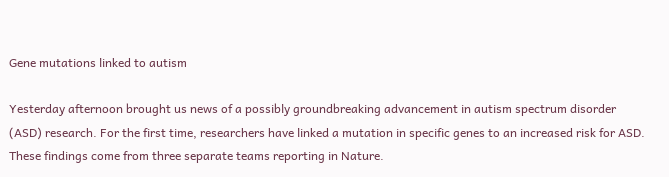Gene mutations linked to autism

Yesterday afternoon brought us news of a possibly groundbreaking advancement in autism spectrum disorder (ASD) research. For the first time, researchers have linked a mutation in specific genes to an increased risk for ASD. These findings come from three separate teams reporting in Nature.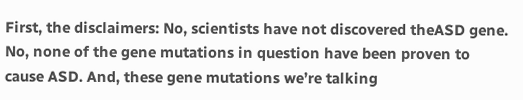First, the disclaimers: No, scientists have not discovered theASD gene. No, none of the gene mutations in question have been proven to cause ASD. And, these gene mutations we’re talking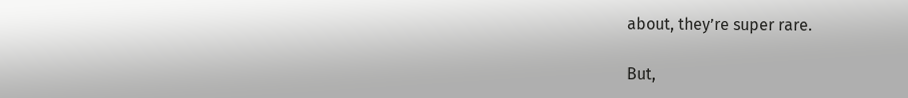about, they’re super rare.

But,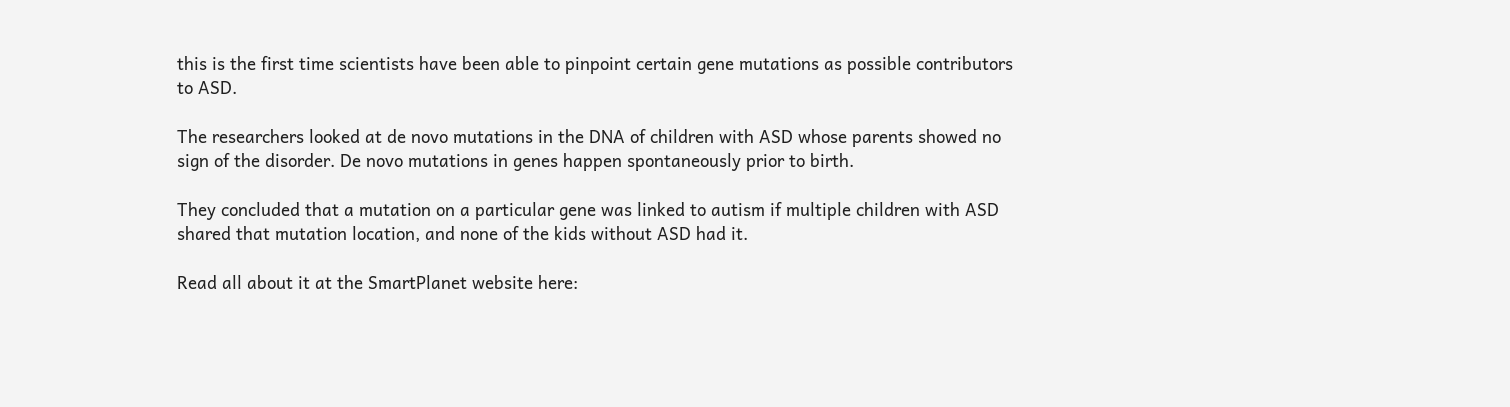this is the first time scientists have been able to pinpoint certain gene mutations as possible contributors to ASD.

The researchers looked at de novo mutations in the DNA of children with ASD whose parents showed no sign of the disorder. De novo mutations in genes happen spontaneously prior to birth.

They concluded that a mutation on a particular gene was linked to autism if multiple children with ASD shared that mutation location, and none of the kids without ASD had it.

Read all about it at the SmartPlanet website here: